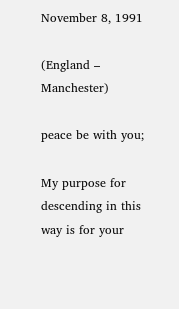November 8, 1991

(England – Manchester)

peace be with you;

My purpose for descending in this way is for your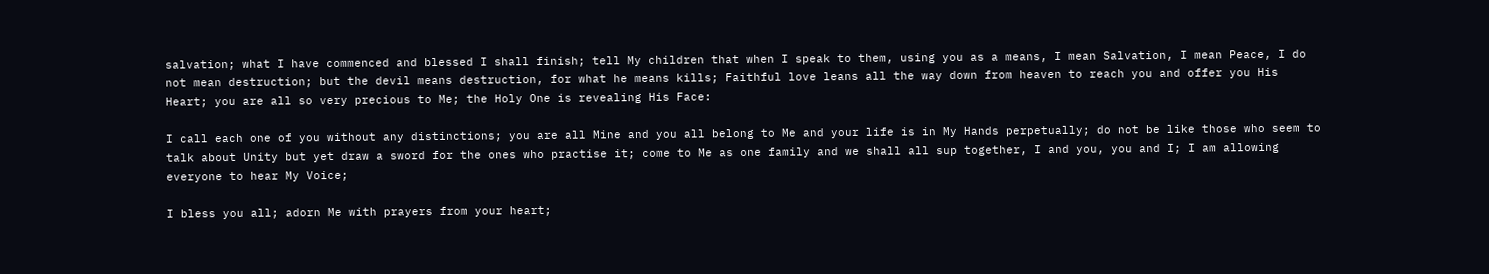salvation; what I have commenced and blessed I shall finish; tell My children that when I speak to them, using you as a means, I mean Salvation, I mean Peace, I do not mean destruction; but the devil means destruction, for what he means kills; Faithful love leans all the way down from heaven to reach you and offer you His Heart; you are all so very precious to Me; the Holy One is revealing His Face:

I call each one of you without any distinctions; you are all Mine and you all belong to Me and your life is in My Hands perpetually; do not be like those who seem to talk about Unity but yet draw a sword for the ones who practise it; come to Me as one family and we shall all sup together, I and you, you and I; I am allowing everyone to hear My Voice;

I bless you all; adorn Me with prayers from your heart;